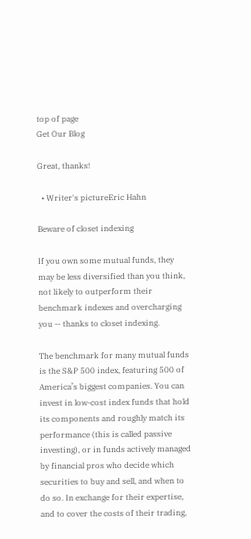top of page
Get Our Blog

Great, thanks!

  • Writer's pictureEric Hahn

Beware of closet indexing

If you own some mutual funds, they may be less diversified than you think, not likely to outperform their benchmark indexes and overcharging you -- thanks to closet indexing.

The benchmark for many mutual funds is the S&P 500 index, featuring 500 of America’s biggest companies. You can invest in low-cost index funds that hold its components and roughly match its performance (this is called passive investing), or in funds actively managed by financial pros who decide which securities to buy and sell, and when to do so. In exchange for their expertise, and to cover the costs of their trading,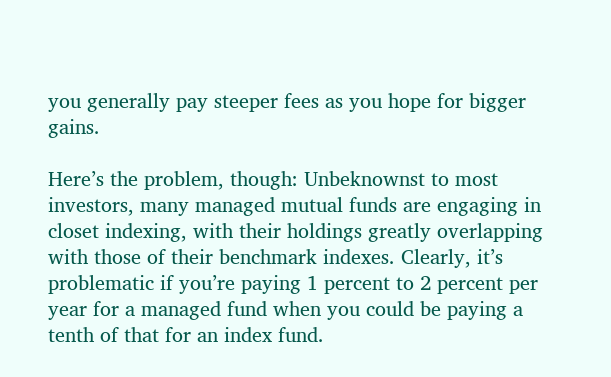you generally pay steeper fees as you hope for bigger gains.

Here’s the problem, though: Unbeknownst to most investors, many managed mutual funds are engaging in closet indexing, with their holdings greatly overlapping with those of their benchmark indexes. Clearly, it’s problematic if you’re paying 1 percent to 2 percent per year for a managed fund when you could be paying a tenth of that for an index fund.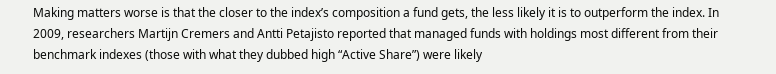Making matters worse is that the closer to the index’s composition a fund gets, the less likely it is to outperform the index. In 2009, researchers Martijn Cremers and Antti Petajisto reported that managed funds with holdings most different from their benchmark indexes (those with what they dubbed high “Active Share”) were likely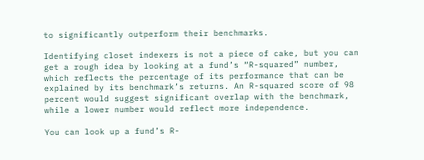to significantly outperform their benchmarks.

Identifying closet indexers is not a piece of cake, but you can get a rough idea by looking at a fund’s “R-squared” number, which reflects the percentage of its performance that can be explained by its benchmark’s returns. An R-squared score of 98 percent would suggest significant overlap with the benchmark, while a lower number would reflect more independence.

You can look up a fund’s R-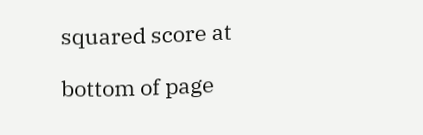squared score at

bottom of page